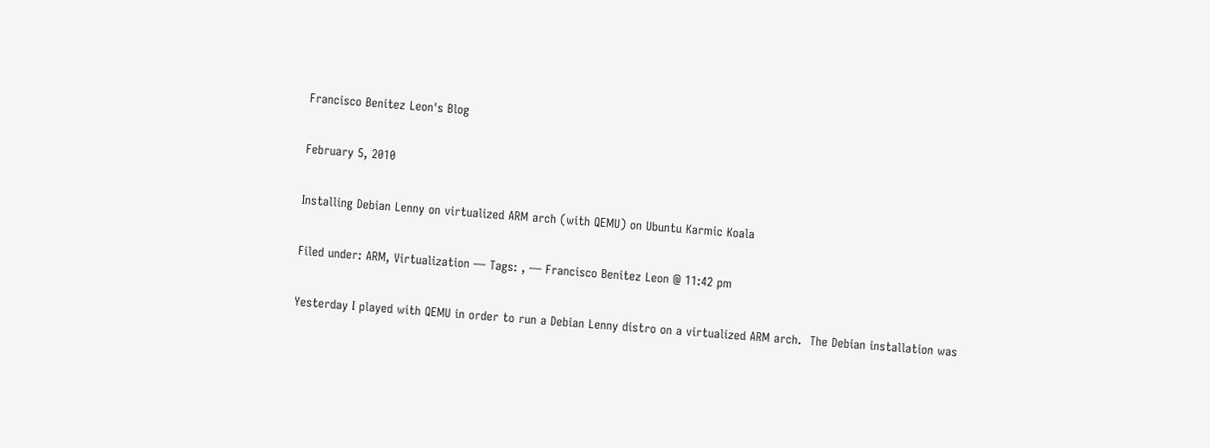Francisco Benitez Leon's Blog

February 5, 2010

Installing Debian Lenny on virtualized ARM arch (with QEMU) on Ubuntu Karmic Koala

Filed under: ARM, Virtualization — Tags: , — Francisco Benitez Leon @ 11:42 pm

Yesterday I played with QEMU in order to run a Debian Lenny distro on a virtualized ARM arch.  The Debian installation was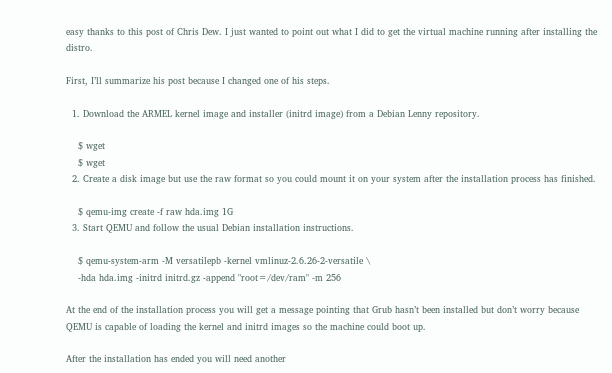easy thanks to this post of Chris Dew. I just wanted to point out what I did to get the virtual machine running after installing the distro.

First, I’ll summarize his post because I changed one of his steps.

  1. Download the ARMEL kernel image and installer (initrd image) from a Debian Lenny repository.

    $ wget
    $ wget
  2. Create a disk image but use the raw format so you could mount it on your system after the installation process has finished.

    $ qemu-img create -f raw hda.img 1G
  3. Start QEMU and follow the usual Debian installation instructions.

    $ qemu-system-arm -M versatilepb -kernel vmlinuz-2.6.26-2-versatile \
    -hda hda.img -initrd initrd.gz -append "root=/dev/ram" -m 256

At the end of the installation process you will get a message pointing that Grub hasn’t been installed but don’t worry because QEMU is capable of loading the kernel and initrd images so the machine could boot up.

After the installation has ended you will need another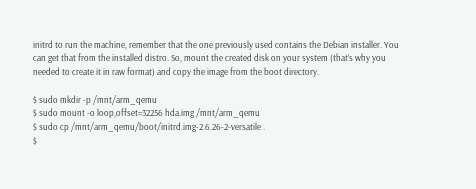initrd to run the machine, remember that the one previously used contains the Debian installer. You can get that from the installed distro. So, mount the created disk on your system (that’s why you needed to create it in raw format) and copy the image from the boot directory.

$ sudo mkdir -p /mnt/arm_qemu
$ sudo mount -o loop,offset=32256 hda.img /mnt/arm_qemu
$ sudo cp /mnt/arm_qemu/boot/initrd.img-2.6.26-2-versatile .
$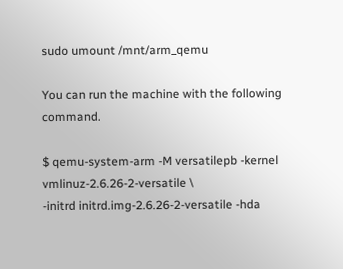sudo umount /mnt/arm_qemu

You can run the machine with the following command.

$ qemu-system-arm -M versatilepb -kernel vmlinuz-2.6.26-2-versatile \
-initrd initrd.img-2.6.26-2-versatile -hda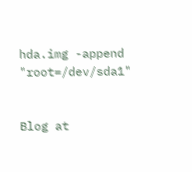hda.img -append "root=/dev/sda1"


Blog at